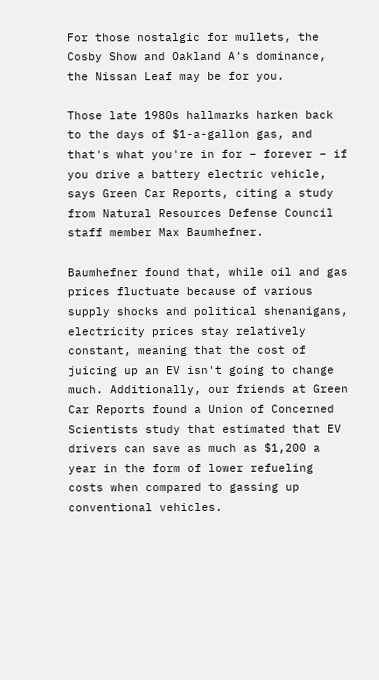For those nostalgic for mullets, the Cosby Show and Oakland A's dominance, the Nissan Leaf may be for you.

Those late 1980s hallmarks harken back to the days of $1-a-gallon gas, and that's what you're in for – forever – if you drive a battery electric vehicle, says Green Car Reports, citing a study from Natural Resources Defense Council staff member Max Baumhefner.

Baumhefner found that, while oil and gas prices fluctuate because of various supply shocks and political shenanigans, electricity prices stay relatively constant, meaning that the cost of juicing up an EV isn't going to change much. Additionally, our friends at Green Car Reports found a Union of Concerned Scientists study that estimated that EV drivers can save as much as $1,200 a year in the form of lower refueling costs when compared to gassing up conventional vehicles.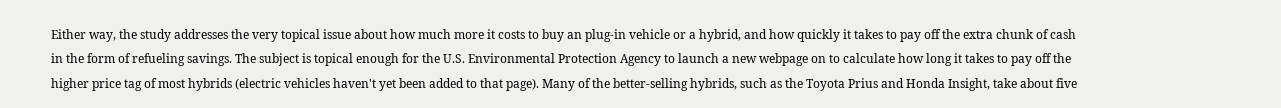Either way, the study addresses the very topical issue about how much more it costs to buy an plug-in vehicle or a hybrid, and how quickly it takes to pay off the extra chunk of cash in the form of refueling savings. The subject is topical enough for the U.S. Environmental Protection Agency to launch a new webpage on to calculate how long it takes to pay off the higher price tag of most hybrids (electric vehicles haven't yet been added to that page). Many of the better-selling hybrids, such as the Toyota Prius and Honda Insight, take about five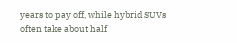years to pay off, while hybrid SUVs often take about half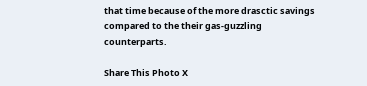that time because of the more drasctic savings compared to the their gas-guzzling counterparts.

Share This Photo X